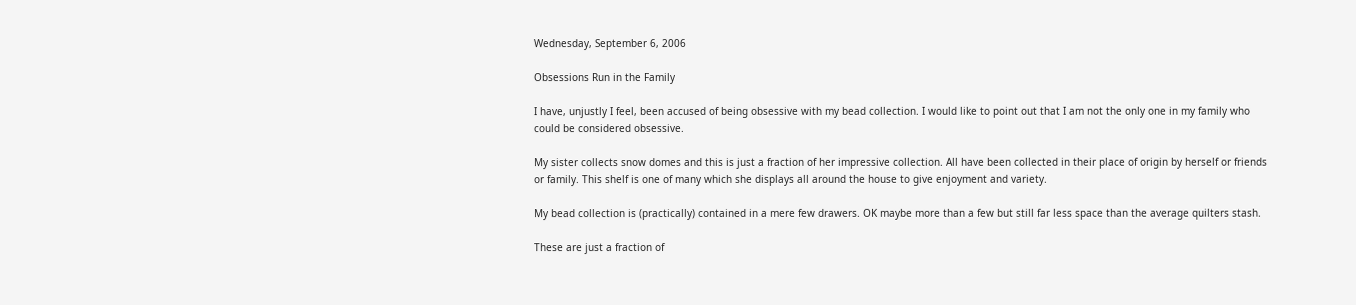Wednesday, September 6, 2006

Obsessions Run in the Family

I have, unjustly I feel, been accused of being obsessive with my bead collection. I would like to point out that I am not the only one in my family who could be considered obsessive.

My sister collects snow domes and this is just a fraction of her impressive collection. All have been collected in their place of origin by herself or friends or family. This shelf is one of many which she displays all around the house to give enjoyment and variety.

My bead collection is (practically) contained in a mere few drawers. OK maybe more than a few but still far less space than the average quilters stash.

These are just a fraction of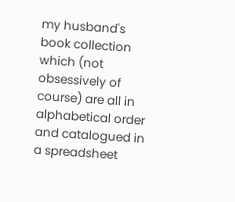my husband's book collection which (not obsessively of course) are all in alphabetical order and catalogued in a spreadsheet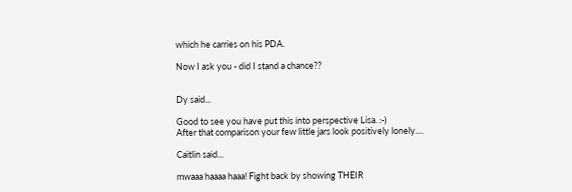which he carries on his PDA.

Now I ask you - did I stand a chance??


Dy said...

Good to see you have put this into perspective Lisa. :-)
After that comparison your few little jars look positively lonely....

Caitlin said...

mwaaa haaaa haaa! Fight back by showing THEIR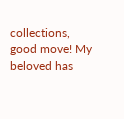collections, good move! My beloved has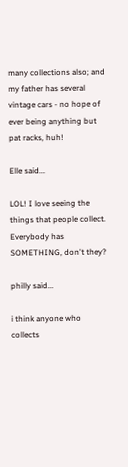many collections also; and my father has several vintage cars - no hope of ever being anything but pat racks, huh!

Elle said...

LOL! I love seeing the things that people collect. Everybody has SOMETHING, don't they?

philly said...

i think anyone who collects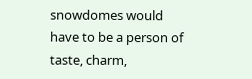snowdomes would have to be a person of taste, charm,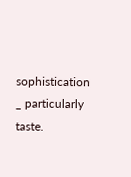sophistication _ particularly taste.